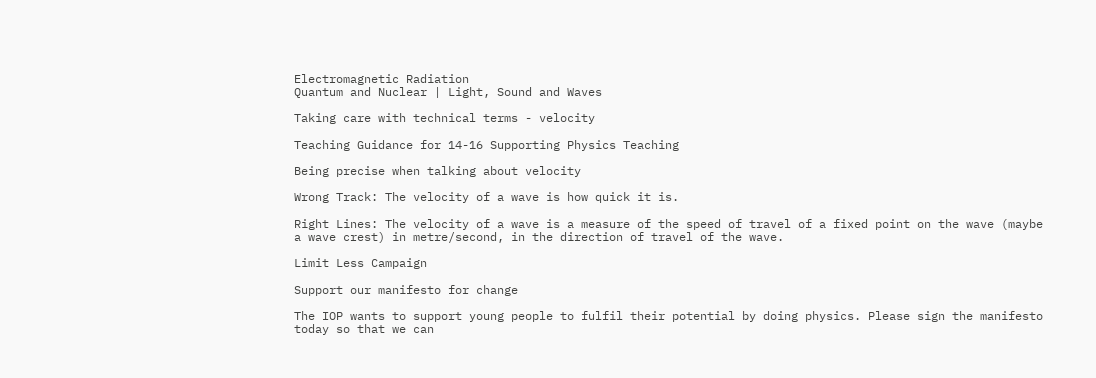Electromagnetic Radiation
Quantum and Nuclear | Light, Sound and Waves

Taking care with technical terms - velocity

Teaching Guidance for 14-16 Supporting Physics Teaching

Being precise when talking about velocity

Wrong Track: The velocity of a wave is how quick it is.

Right Lines: The velocity of a wave is a measure of the speed of travel of a fixed point on the wave (maybe a wave crest) in metre/second, in the direction of travel of the wave.

Limit Less Campaign

Support our manifesto for change

The IOP wants to support young people to fulfil their potential by doing physics. Please sign the manifesto today so that we can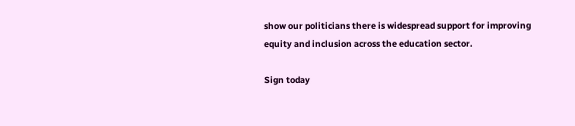show our politicians there is widespread support for improving equity and inclusion across the education sector.

Sign today